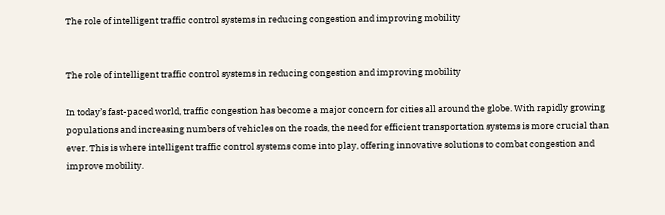The role of intelligent traffic control systems in reducing congestion and improving mobility


The role of intelligent traffic control systems in reducing congestion and improving mobility

In today’s fast-paced world, traffic congestion has become a major concern for cities all around the globe. With rapidly growing populations and increasing numbers of vehicles on the roads, the need for efficient transportation systems is more crucial than ever. This is where intelligent traffic control systems come into play, offering innovative solutions to combat congestion and improve mobility.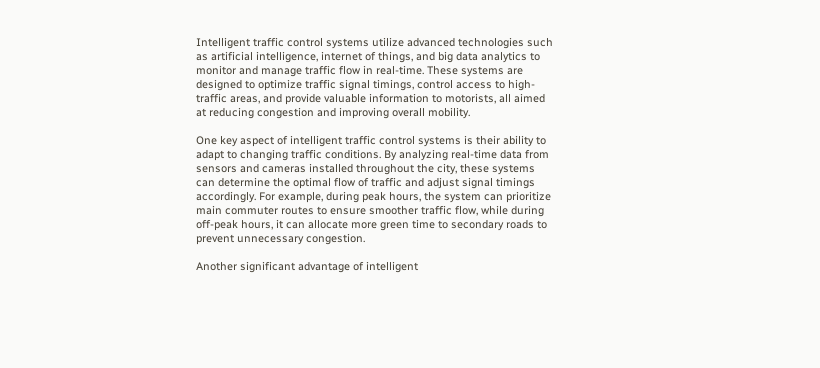Intelligent traffic control systems utilize advanced technologies such as artificial intelligence, internet of things, and big data analytics to monitor and manage traffic flow in real-time. These systems are designed to optimize traffic signal timings, control access to high-traffic areas, and provide valuable information to motorists, all aimed at reducing congestion and improving overall mobility.

One key aspect of intelligent traffic control systems is their ability to adapt to changing traffic conditions. By analyzing real-time data from sensors and cameras installed throughout the city, these systems can determine the optimal flow of traffic and adjust signal timings accordingly. For example, during peak hours, the system can prioritize main commuter routes to ensure smoother traffic flow, while during off-peak hours, it can allocate more green time to secondary roads to prevent unnecessary congestion.

Another significant advantage of intelligent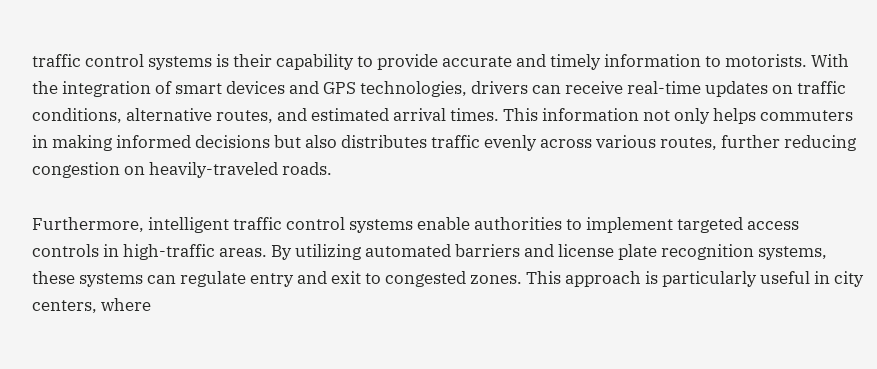traffic control systems is their capability to provide accurate and timely information to motorists. With the integration of smart devices and GPS technologies, drivers can receive real-time updates on traffic conditions, alternative routes, and estimated arrival times. This information not only helps commuters in making informed decisions but also distributes traffic evenly across various routes, further reducing congestion on heavily-traveled roads.

Furthermore, intelligent traffic control systems enable authorities to implement targeted access controls in high-traffic areas. By utilizing automated barriers and license plate recognition systems, these systems can regulate entry and exit to congested zones. This approach is particularly useful in city centers, where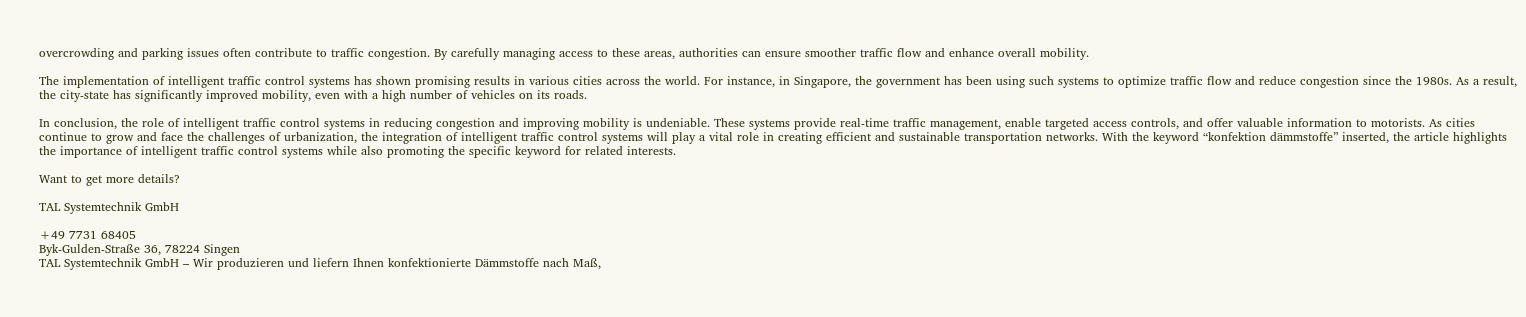overcrowding and parking issues often contribute to traffic congestion. By carefully managing access to these areas, authorities can ensure smoother traffic flow and enhance overall mobility.

The implementation of intelligent traffic control systems has shown promising results in various cities across the world. For instance, in Singapore, the government has been using such systems to optimize traffic flow and reduce congestion since the 1980s. As a result, the city-state has significantly improved mobility, even with a high number of vehicles on its roads.

In conclusion, the role of intelligent traffic control systems in reducing congestion and improving mobility is undeniable. These systems provide real-time traffic management, enable targeted access controls, and offer valuable information to motorists. As cities continue to grow and face the challenges of urbanization, the integration of intelligent traffic control systems will play a vital role in creating efficient and sustainable transportation networks. With the keyword “konfektion dämmstoffe” inserted, the article highlights the importance of intelligent traffic control systems while also promoting the specific keyword for related interests.

Want to get more details?

TAL Systemtechnik GmbH

+49 7731 68405
Byk-Gulden-Straße 36, 78224 Singen
TAL Systemtechnik GmbH – Wir produzieren und liefern Ihnen konfektionierte Dämmstoffe nach Maß,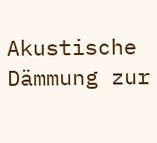Akustische Dämmung zur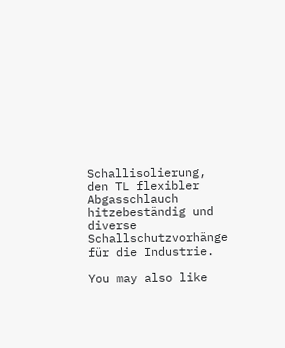Schallisolierung, den TL flexibler Abgasschlauch hitzebeständig und diverse Schallschutzvorhänge für die Industrie.

You may also like